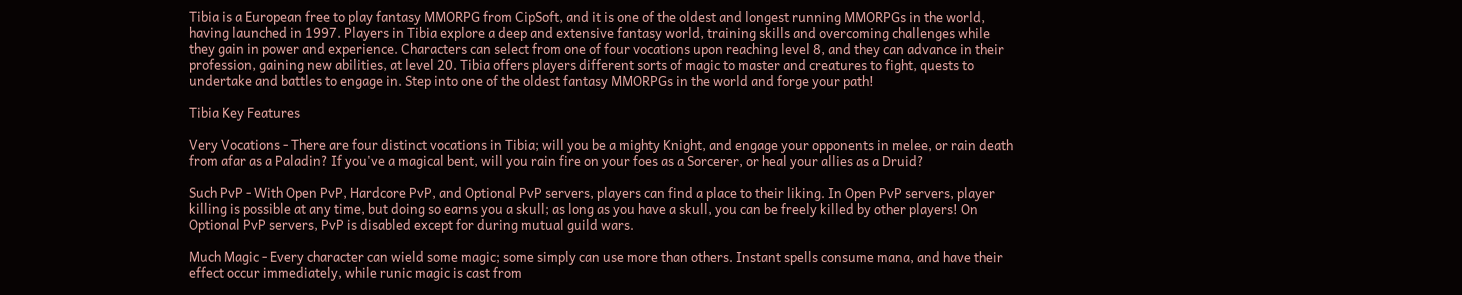Tibia is a European free to play fantasy MMORPG from CipSoft, and it is one of the oldest and longest running MMORPGs in the world, having launched in 1997. Players in Tibia explore a deep and extensive fantasy world, training skills and overcoming challenges while they gain in power and experience. Characters can select from one of four vocations upon reaching level 8, and they can advance in their profession, gaining new abilities, at level 20. Tibia offers players different sorts of magic to master and creatures to fight, quests to undertake and battles to engage in. Step into one of the oldest fantasy MMORPGs in the world and forge your path!

Tibia Key Features

Very Vocations - There are four distinct vocations in Tibia; will you be a mighty Knight, and engage your opponents in melee, or rain death from afar as a Paladin? If you've a magical bent, will you rain fire on your foes as a Sorcerer, or heal your allies as a Druid?

Such PvP - With Open PvP, Hardcore PvP, and Optional PvP servers, players can find a place to their liking. In Open PvP servers, player killing is possible at any time, but doing so earns you a skull; as long as you have a skull, you can be freely killed by other players! On Optional PvP servers, PvP is disabled except for during mutual guild wars.

Much Magic - Every character can wield some magic; some simply can use more than others. Instant spells consume mana, and have their effect occur immediately, while runic magic is cast from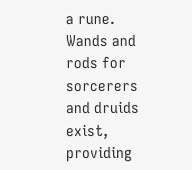a rune. Wands and rods for sorcerers and druids exist, providing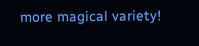more magical variety!